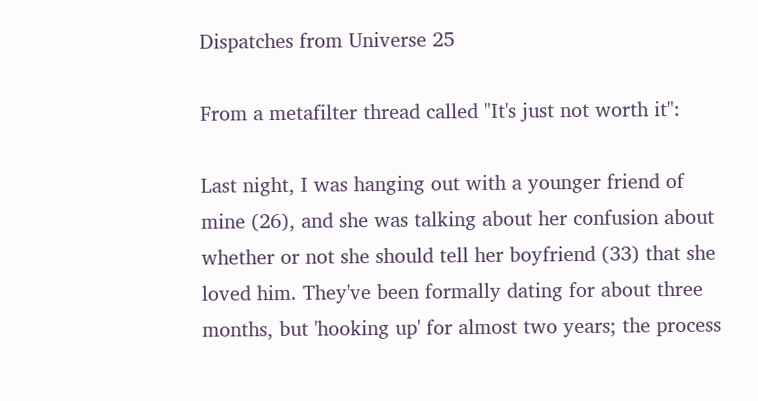Dispatches from Universe 25

From a metafilter thread called "It's just not worth it":

Last night, I was hanging out with a younger friend of mine (26), and she was talking about her confusion about whether or not she should tell her boyfriend (33) that she loved him. They've been formally dating for about three months, but 'hooking up' for almost two years; the process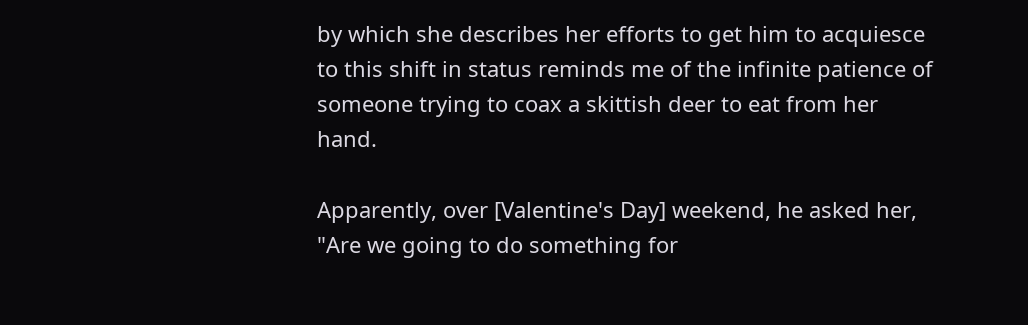by which she describes her efforts to get him to acquiesce to this shift in status reminds me of the infinite patience of someone trying to coax a skittish deer to eat from her hand.

Apparently, over [Valentine's Day] weekend, he asked her, "Are we going to do something for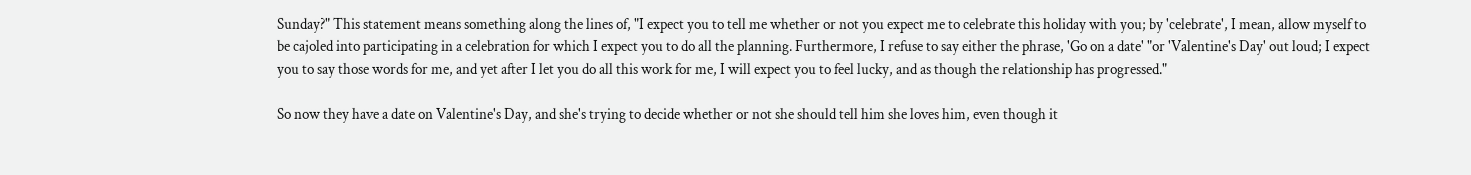Sunday?" This statement means something along the lines of, "I expect you to tell me whether or not you expect me to celebrate this holiday with you; by 'celebrate', I mean, allow myself to be cajoled into participating in a celebration for which I expect you to do all the planning. Furthermore, I refuse to say either the phrase, 'Go on a date' "or 'Valentine's Day' out loud; I expect you to say those words for me, and yet after I let you do all this work for me, I will expect you to feel lucky, and as though the relationship has progressed."

So now they have a date on Valentine's Day, and she's trying to decide whether or not she should tell him she loves him, even though it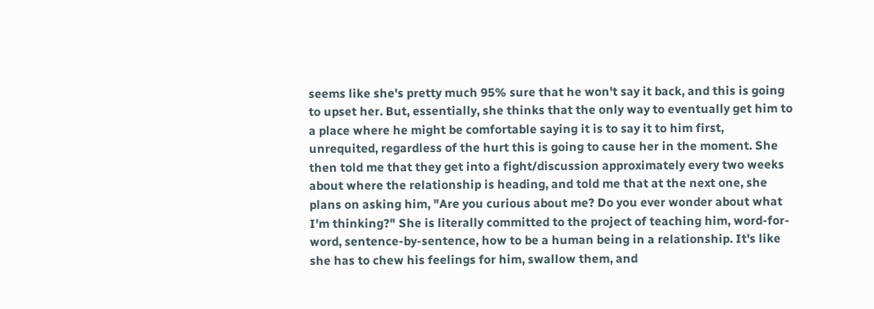seems like she's pretty much 95% sure that he won't say it back, and this is going to upset her. But, essentially, she thinks that the only way to eventually get him to a place where he might be comfortable saying it is to say it to him first, unrequited, regardless of the hurt this is going to cause her in the moment. She then told me that they get into a fight/discussion approximately every two weeks about where the relationship is heading, and told me that at the next one, she plans on asking him, "Are you curious about me? Do you ever wonder about what I'm thinking?" She is literally committed to the project of teaching him, word-for-word, sentence-by-sentence, how to be a human being in a relationship. It's like she has to chew his feelings for him, swallow them, and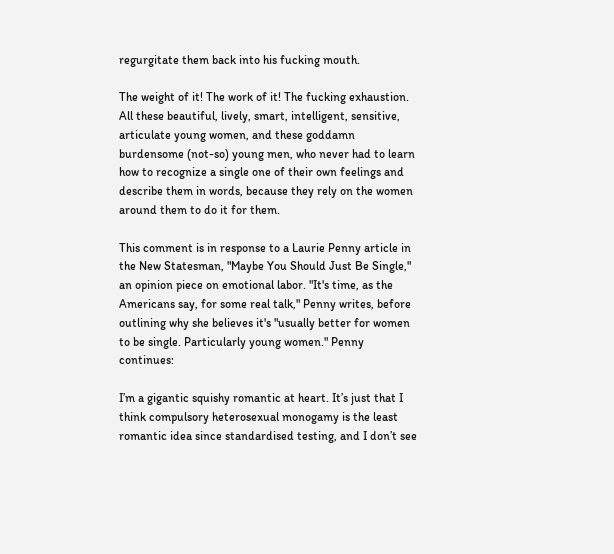regurgitate them back into his fucking mouth.

The weight of it! The work of it! The fucking exhaustion. All these beautiful, lively, smart, intelligent, sensitive, articulate young women, and these goddamn burdensome (not-so) young men, who never had to learn how to recognize a single one of their own feelings and describe them in words, because they rely on the women around them to do it for them.

This comment is in response to a Laurie Penny article in the New Statesman, "Maybe You Should Just Be Single," an opinion piece on emotional labor. "It's time, as the Americans say, for some real talk," Penny writes, before outlining why she believes it's "usually better for women to be single. Particularly young women." Penny continues:

I’m a gigantic squishy romantic at heart. It’s just that I think compulsory heterosexual monogamy is the least romantic idea since standardised testing, and I don’t see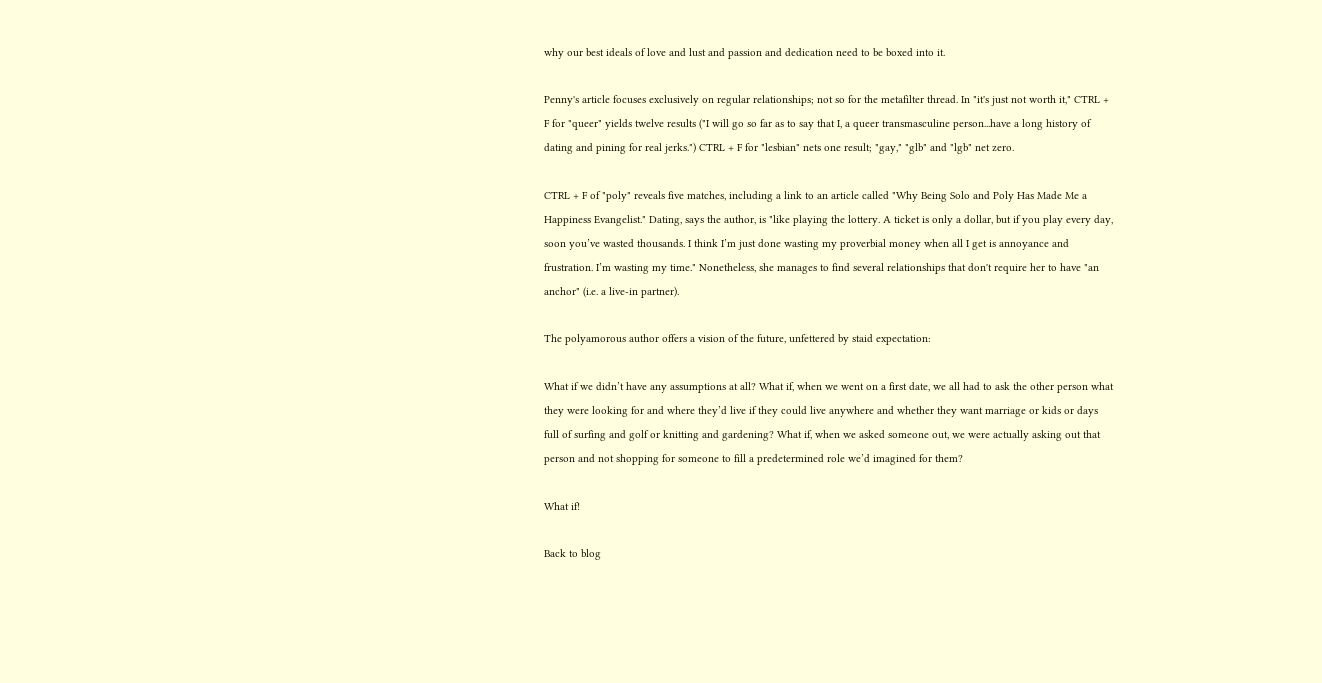why our best ideals of love and lust and passion and dedication need to be boxed into it.

Penny's article focuses exclusively on regular relationships; not so for the metafilter thread. In "it's just not worth it," CTRL + F for "queer" yields twelve results ("I will go so far as to say that I, a queer transmasculine person...have a long history of dating and pining for real jerks.") CTRL + F for "lesbian" nets one result; "gay," "glb" and "lgb" net zero.

CTRL + F of "poly" reveals five matches, including a link to an article called "Why Being Solo and Poly Has Made Me a Happiness Evangelist." Dating, says the author, is "like playing the lottery. A ticket is only a dollar, but if you play every day, soon you’ve wasted thousands. I think I’m just done wasting my proverbial money when all I get is annoyance and frustration. I’m wasting my time." Nonetheless, she manages to find several relationships that don't require her to have "an anchor" (i.e. a live-in partner).

The polyamorous author offers a vision of the future, unfettered by staid expectation:

What if we didn’t have any assumptions at all? What if, when we went on a first date, we all had to ask the other person what they were looking for and where they’d live if they could live anywhere and whether they want marriage or kids or days full of surfing and golf or knitting and gardening? What if, when we asked someone out, we were actually asking out that person and not shopping for someone to fill a predetermined role we’d imagined for them?

What if!

Back to blog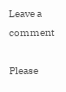Leave a comment

Please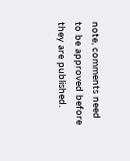note, comments need to be approved before they are published.